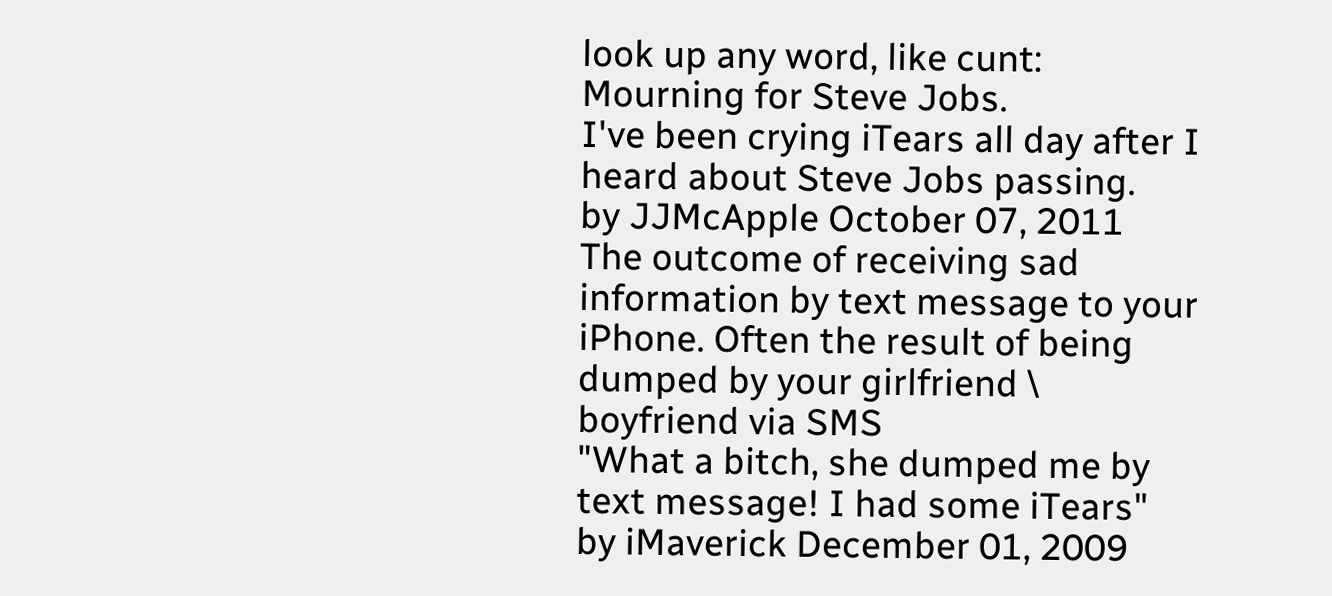look up any word, like cunt:
Mourning for Steve Jobs.
I've been crying iTears all day after I heard about Steve Jobs passing.
by JJMcApple October 07, 2011
The outcome of receiving sad information by text message to your iPhone. Often the result of being dumped by your girlfriend \ boyfriend via SMS
"What a bitch, she dumped me by text message! I had some iTears"
by iMaverick December 01, 2009